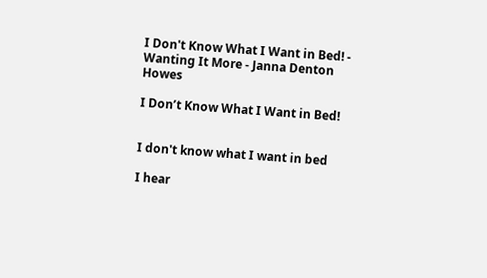I Don't Know What I Want in Bed! - Wanting It More - Janna Denton Howes

I Don’t Know What I Want in Bed!


I don't know what I want in bed

I hear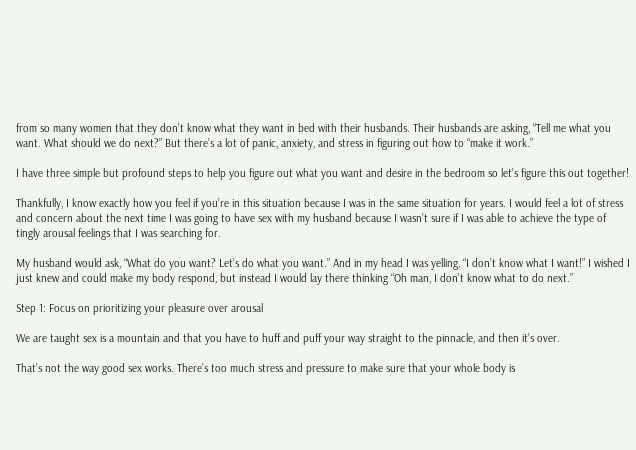from so many women that they don’t know what they want in bed with their husbands. Their husbands are asking, “Tell me what you want. What should we do next?” But there’s a lot of panic, anxiety, and stress in figuring out how to “make it work.”

I have three simple but profound steps to help you figure out what you want and desire in the bedroom so let’s figure this out together!

Thankfully, I know exactly how you feel if you’re in this situation because I was in the same situation for years. I would feel a lot of stress and concern about the next time I was going to have sex with my husband because I wasn’t sure if I was able to achieve the type of tingly arousal feelings that I was searching for.

My husband would ask, “What do you want? Let’s do what you want.” And in my head I was yelling, “I don’t know what I want!” I wished I just knew and could make my body respond, but instead I would lay there thinking “Oh man, I don’t know what to do next.”

Step 1: Focus on prioritizing your pleasure over arousal

We are taught sex is a mountain and that you have to huff and puff your way straight to the pinnacle, and then it’s over.

That’s not the way good sex works. There’s too much stress and pressure to make sure that your whole body is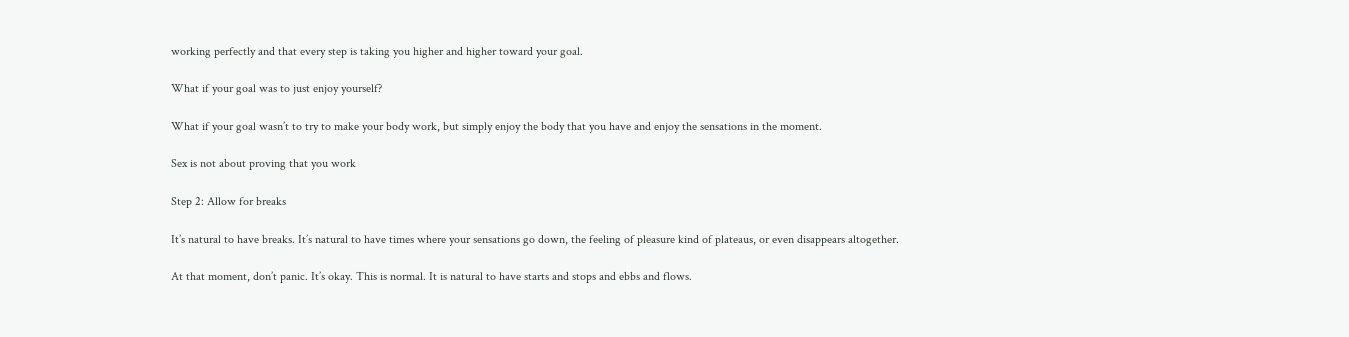working perfectly and that every step is taking you higher and higher toward your goal.

What if your goal was to just enjoy yourself?

What if your goal wasn’t to try to make your body work, but simply enjoy the body that you have and enjoy the sensations in the moment.

Sex is not about proving that you work

Step 2: Allow for breaks

It’s natural to have breaks. It’s natural to have times where your sensations go down, the feeling of pleasure kind of plateaus, or even disappears altogether.

At that moment, don’t panic. It’s okay. This is normal. It is natural to have starts and stops and ebbs and flows.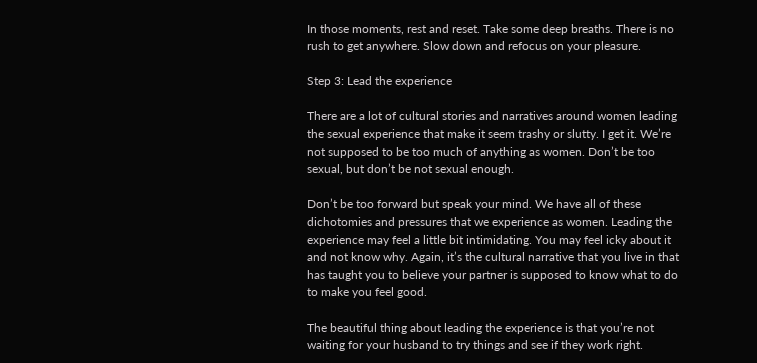In those moments, rest and reset. Take some deep breaths. There is no rush to get anywhere. Slow down and refocus on your pleasure.

Step 3: Lead the experience

There are a lot of cultural stories and narratives around women leading the sexual experience that make it seem trashy or slutty. I get it. We’re not supposed to be too much of anything as women. Don’t be too sexual, but don’t be not sexual enough.

Don’t be too forward but speak your mind. We have all of these dichotomies and pressures that we experience as women. Leading the experience may feel a little bit intimidating. You may feel icky about it and not know why. Again, it’s the cultural narrative that you live in that has taught you to believe your partner is supposed to know what to do to make you feel good.

The beautiful thing about leading the experience is that you’re not waiting for your husband to try things and see if they work right.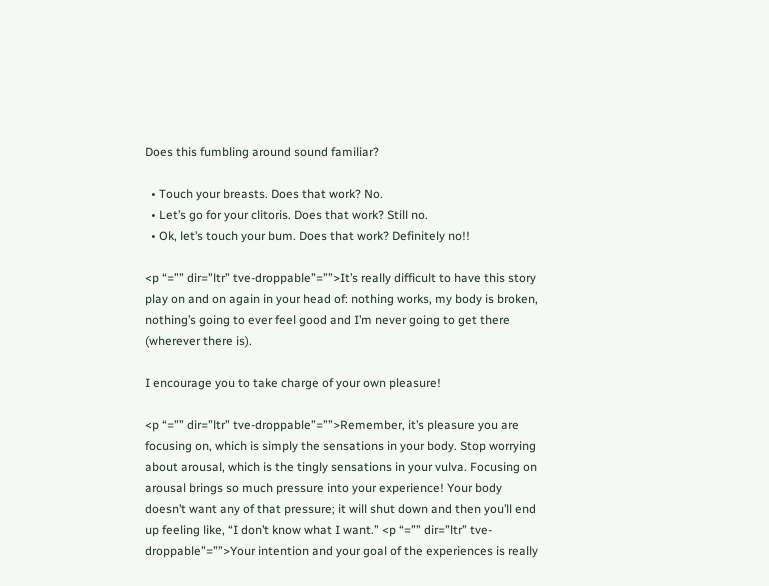Does this fumbling around sound familiar?

  • Touch your breasts. Does that work? No.
  • Let’s go for your clitoris. Does that work? Still no.
  • Ok, let’s touch your bum. Does that work? Definitely no!!

<p “=”” dir=”ltr” tve-droppable”=””>It’s really difficult to have this story play on and on again in your head of: nothing works, my body is broken, nothing’s going to ever feel good and I’m never going to get there (wherever there is).

I encourage you to take charge of your own pleasure!

<p “=”” dir=”ltr” tve-droppable”=””>Remember, it’s pleasure you are focusing on, which is simply the sensations in your body. Stop worrying about arousal, which is the tingly sensations in your vulva. Focusing on arousal brings so much pressure into your experience! Your body doesn’t want any of that pressure; it will shut down and then you’ll end up feeling like, “I don’t know what I want.” <p “=”” dir=”ltr” tve-droppable”=””>Your intention and your goal of the experiences is really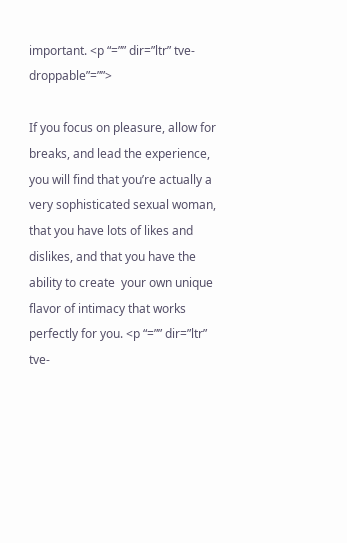important. <p “=”” dir=”ltr” tve-droppable”=””>

If you focus on pleasure, allow for breaks, and lead the experience, you will find that you’re actually a very sophisticated sexual woman, that you have lots of likes and dislikes, and that you have the ability to create  your own unique flavor of intimacy that works perfectly for you. <p “=”” dir=”ltr” tve-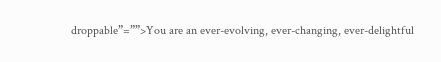droppable”=””>You are an ever-evolving, ever-changing, ever-delightful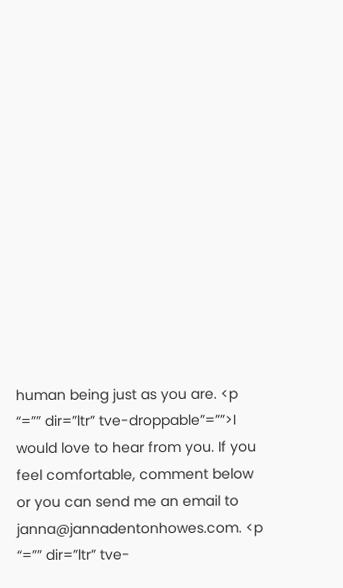human being just as you are. <p “=”” dir=”ltr” tve-droppable”=””>I would love to hear from you. If you feel comfortable, comment below or you can send me an email to janna@jannadentonhowes.com. <p “=”” dir=”ltr” tve-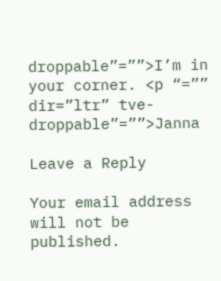droppable”=””>I’m in your corner. <p “=”” dir=”ltr” tve-droppable”=””>Janna

Leave a Reply

Your email address will not be published.